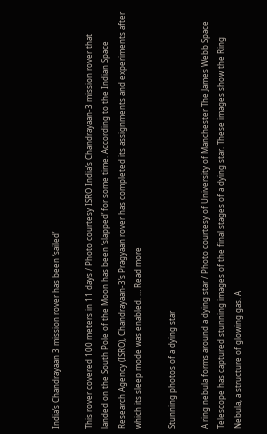India’s Chandrayaan 3 mission rover has been ‘sailed’

This rover covered 100 meters in 11 days / Photo courtesy ISRO India’s Chandrayaan-3 mission rover that landed on the South Pole of the Moon has been ‘slapped’ for some time. According to the Indian Space Research Agency (ISRO), Chandrayaan-3’s Pragyaan rover has completed its assignments and experiments after which its sleep mode was enabled. … Read more

Stunning photos of a dying star

A ring nebula forms around a dying star / Photo courtesy of University of Manchester The James Webb Space Telescope has captured stunning images of the final stages of a dying star. These images show the Ring Nebula, a structure of glowing gas. A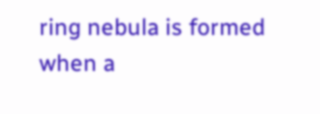ring nebula is formed when a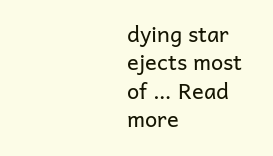dying star ejects most of … Read more